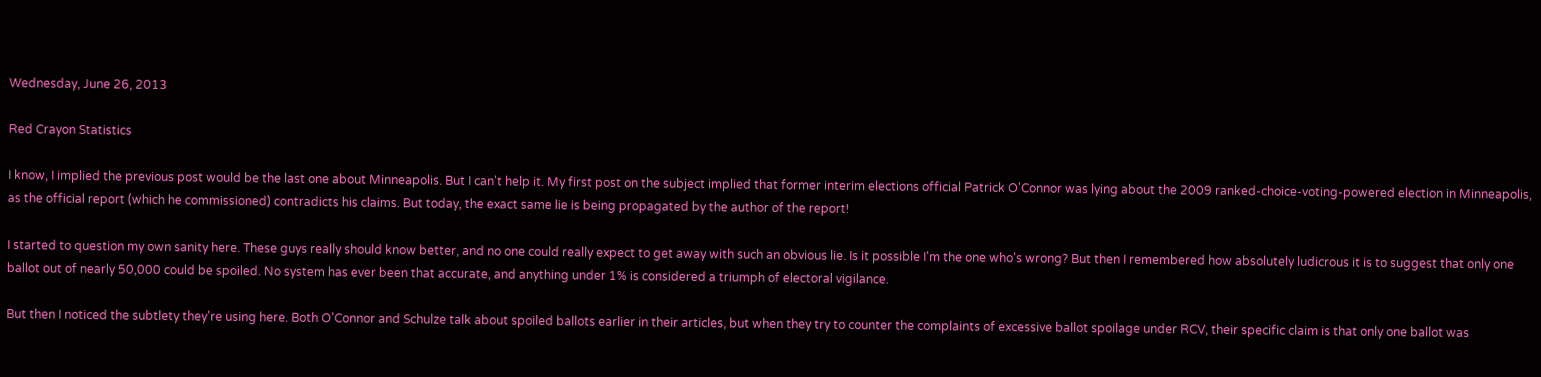Wednesday, June 26, 2013

Red Crayon Statistics

I know, I implied the previous post would be the last one about Minneapolis. But I can't help it. My first post on the subject implied that former interim elections official Patrick O'Connor was lying about the 2009 ranked-choice-voting-powered election in Minneapolis, as the official report (which he commissioned) contradicts his claims. But today, the exact same lie is being propagated by the author of the report!

I started to question my own sanity here. These guys really should know better, and no one could really expect to get away with such an obvious lie. Is it possible I'm the one who's wrong? But then I remembered how absolutely ludicrous it is to suggest that only one ballot out of nearly 50,000 could be spoiled. No system has ever been that accurate, and anything under 1% is considered a triumph of electoral vigilance.

But then I noticed the subtlety they're using here. Both O'Connor and Schulze talk about spoiled ballots earlier in their articles, but when they try to counter the complaints of excessive ballot spoilage under RCV, their specific claim is that only one ballot was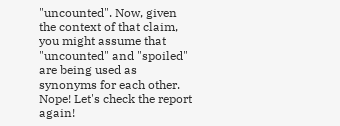"uncounted". Now, given the context of that claim, you might assume that "uncounted" and "spoiled" are being used as synonyms for each other. Nope! Let's check the report again!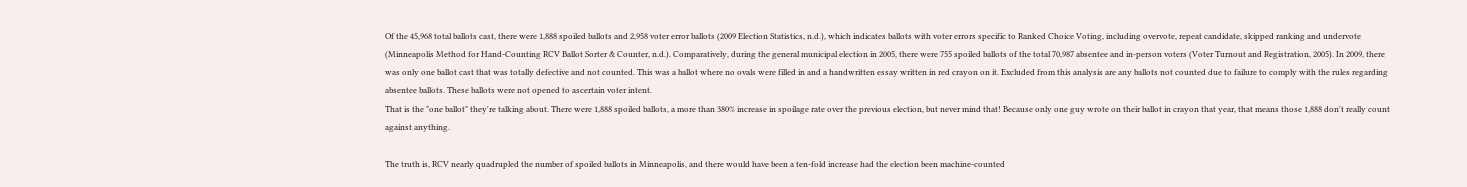Of the 45,968 total ballots cast, there were 1,888 spoiled ballots and 2,958 voter error ballots (2009 Election Statistics, n.d.), which indicates ballots with voter errors specific to Ranked Choice Voting, including overvote, repeat candidate, skipped ranking and undervote (Minneapolis Method for Hand-Counting RCV Ballot Sorter & Counter, n.d.). Comparatively, during the general municipal election in 2005, there were 755 spoiled ballots of the total 70,987 absentee and in-person voters (Voter Turnout and Registration, 2005). In 2009, there was only one ballot cast that was totally defective and not counted. This was a ballot where no ovals were filled in and a handwritten essay written in red crayon on it. Excluded from this analysis are any ballots not counted due to failure to comply with the rules regarding absentee ballots. These ballots were not opened to ascertain voter intent.
That is the "one ballot" they're talking about. There were 1,888 spoiled ballots, a more than 380% increase in spoilage rate over the previous election, but never mind that! Because only one guy wrote on their ballot in crayon that year, that means those 1,888 don't really count against anything.

The truth is, RCV nearly quadrupled the number of spoiled ballots in Minneapolis, and there would have been a ten-fold increase had the election been machine-counted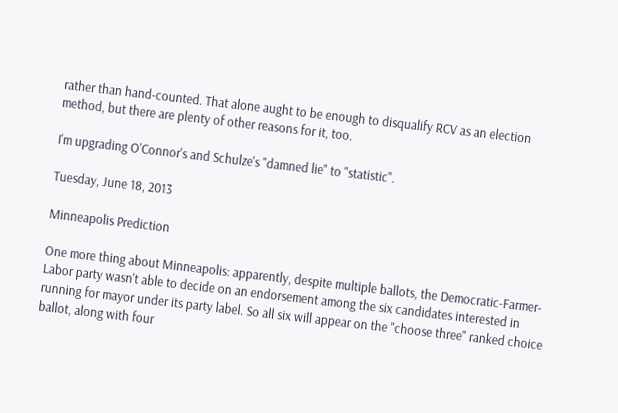rather than hand-counted. That alone aught to be enough to disqualify RCV as an election method, but there are plenty of other reasons for it, too.

I'm upgrading O'Connor's and Schulze's "damned lie" to "statistic".

Tuesday, June 18, 2013

Minneapolis Prediction

One more thing about Minneapolis: apparently, despite multiple ballots, the Democratic-Farmer-Labor party wasn't able to decide on an endorsement among the six candidates interested in running for mayor under its party label. So all six will appear on the "choose three" ranked choice ballot, along with four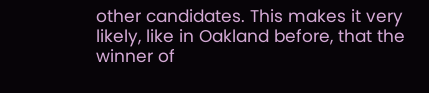other candidates. This makes it very likely, like in Oakland before, that the winner of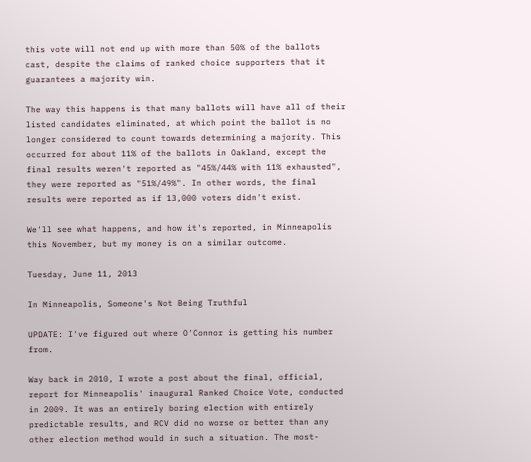this vote will not end up with more than 50% of the ballots cast, despite the claims of ranked choice supporters that it guarantees a majority win.

The way this happens is that many ballots will have all of their listed candidates eliminated, at which point the ballot is no longer considered to count towards determining a majority. This occurred for about 11% of the ballots in Oakland, except the final results weren't reported as "45%/44% with 11% exhausted", they were reported as "51%/49%". In other words, the final results were reported as if 13,000 voters didn't exist.

We'll see what happens, and how it's reported, in Minneapolis this November, but my money is on a similar outcome.

Tuesday, June 11, 2013

In Minneapolis, Someone's Not Being Truthful

UPDATE: I've figured out where O'Connor is getting his number from.

Way back in 2010, I wrote a post about the final, official, report for Minneapolis' inaugural Ranked Choice Vote, conducted in 2009. It was an entirely boring election with entirely predictable results, and RCV did no worse or better than any other election method would in such a situation. The most-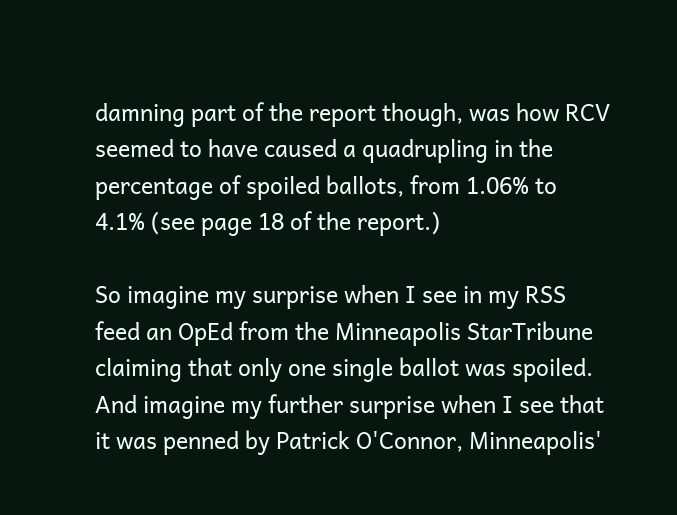damning part of the report though, was how RCV seemed to have caused a quadrupling in the percentage of spoiled ballots, from 1.06% to 4.1% (see page 18 of the report.)

So imagine my surprise when I see in my RSS feed an OpEd from the Minneapolis StarTribune claiming that only one single ballot was spoiled. And imagine my further surprise when I see that it was penned by Patrick O'Connor, Minneapolis'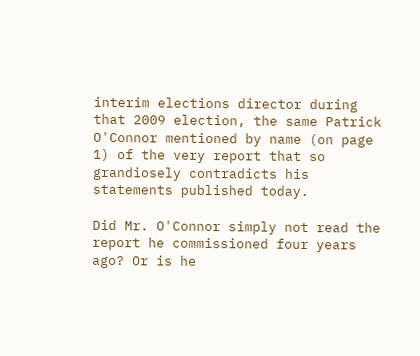interim elections director during that 2009 election, the same Patrick O'Connor mentioned by name (on page 1) of the very report that so grandiosely contradicts his statements published today.

Did Mr. O'Connor simply not read the report he commissioned four years ago? Or is he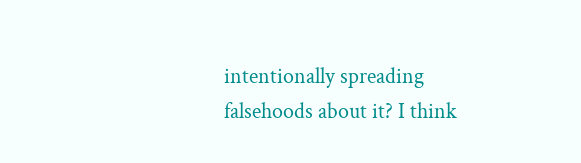intentionally spreading falsehoods about it? I think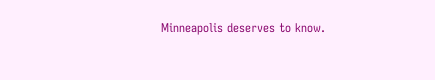Minneapolis deserves to know.